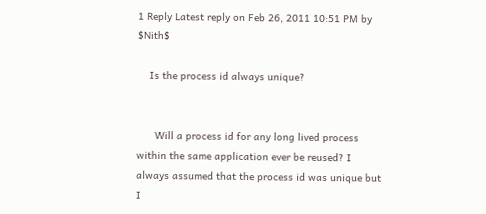1 Reply Latest reply on Feb 26, 2011 10:51 PM by $Nith$

    Is the process id always unique?


      Will a process id for any long lived process within the same application ever be reused? I always assumed that the process id was unique but I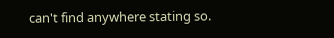can't find anywhere stating so.